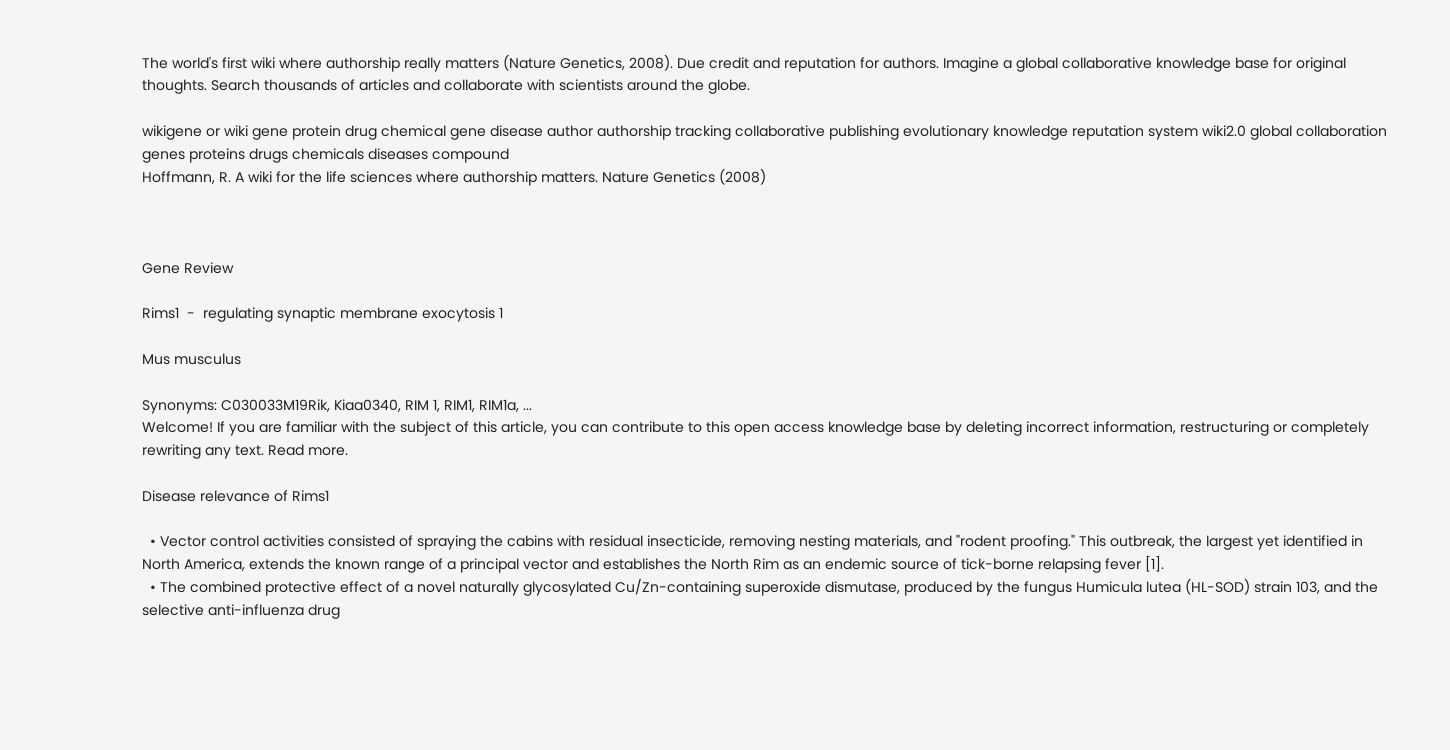The world's first wiki where authorship really matters (Nature Genetics, 2008). Due credit and reputation for authors. Imagine a global collaborative knowledge base for original thoughts. Search thousands of articles and collaborate with scientists around the globe.

wikigene or wiki gene protein drug chemical gene disease author authorship tracking collaborative publishing evolutionary knowledge reputation system wiki2.0 global collaboration genes proteins drugs chemicals diseases compound
Hoffmann, R. A wiki for the life sciences where authorship matters. Nature Genetics (2008)



Gene Review

Rims1  -  regulating synaptic membrane exocytosis 1

Mus musculus

Synonyms: C030033M19Rik, Kiaa0340, RIM 1, RIM1, RIM1a, ...
Welcome! If you are familiar with the subject of this article, you can contribute to this open access knowledge base by deleting incorrect information, restructuring or completely rewriting any text. Read more.

Disease relevance of Rims1

  • Vector control activities consisted of spraying the cabins with residual insecticide, removing nesting materials, and "rodent proofing." This outbreak, the largest yet identified in North America, extends the known range of a principal vector and establishes the North Rim as an endemic source of tick-borne relapsing fever [1].
  • The combined protective effect of a novel naturally glycosylated Cu/Zn-containing superoxide dismutase, produced by the fungus Humicula lutea (HL-SOD) strain 103, and the selective anti-influenza drug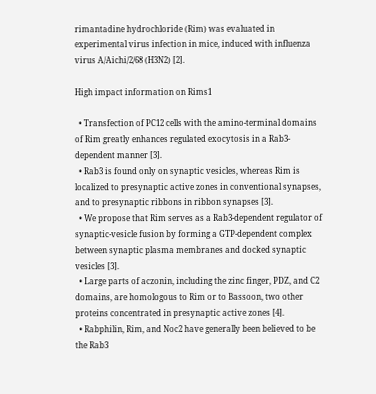rimantadine hydrochloride (Rim) was evaluated in experimental virus infection in mice, induced with influenza virus A/Aichi/2/68 (H3N2) [2].

High impact information on Rims1

  • Transfection of PC12 cells with the amino-terminal domains of Rim greatly enhances regulated exocytosis in a Rab3-dependent manner [3].
  • Rab3 is found only on synaptic vesicles, whereas Rim is localized to presynaptic active zones in conventional synapses, and to presynaptic ribbons in ribbon synapses [3].
  • We propose that Rim serves as a Rab3-dependent regulator of synaptic-vesicle fusion by forming a GTP-dependent complex between synaptic plasma membranes and docked synaptic vesicles [3].
  • Large parts of aczonin, including the zinc finger, PDZ, and C2 domains, are homologous to Rim or to Bassoon, two other proteins concentrated in presynaptic active zones [4].
  • Rabphilin, Rim, and Noc2 have generally been believed to be the Rab3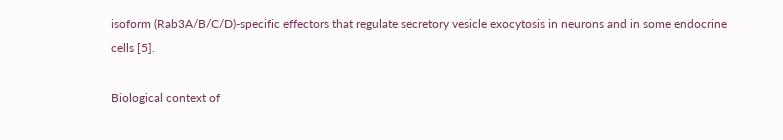isoform (Rab3A/B/C/D)-specific effectors that regulate secretory vesicle exocytosis in neurons and in some endocrine cells [5].

Biological context of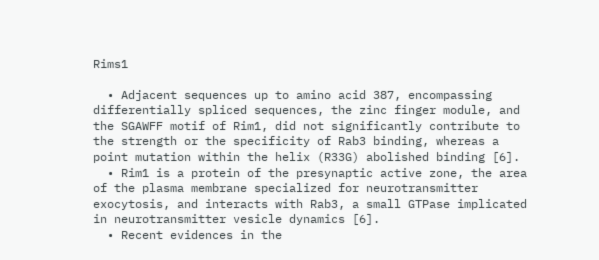Rims1

  • Adjacent sequences up to amino acid 387, encompassing differentially spliced sequences, the zinc finger module, and the SGAWFF motif of Rim1, did not significantly contribute to the strength or the specificity of Rab3 binding, whereas a point mutation within the helix (R33G) abolished binding [6].
  • Rim1 is a protein of the presynaptic active zone, the area of the plasma membrane specialized for neurotransmitter exocytosis, and interacts with Rab3, a small GTPase implicated in neurotransmitter vesicle dynamics [6].
  • Recent evidences in the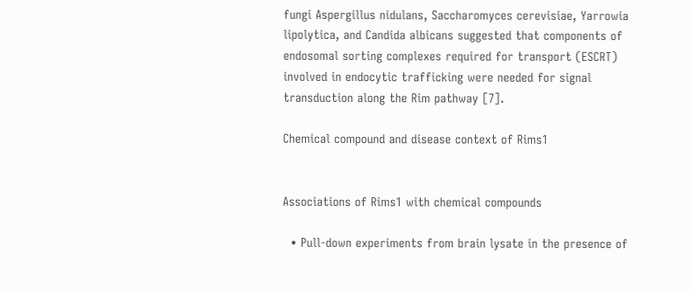fungi Aspergillus nidulans, Saccharomyces cerevisiae, Yarrowia lipolytica, and Candida albicans suggested that components of endosomal sorting complexes required for transport (ESCRT) involved in endocytic trafficking were needed for signal transduction along the Rim pathway [7].

Chemical compound and disease context of Rims1


Associations of Rims1 with chemical compounds

  • Pull-down experiments from brain lysate in the presence of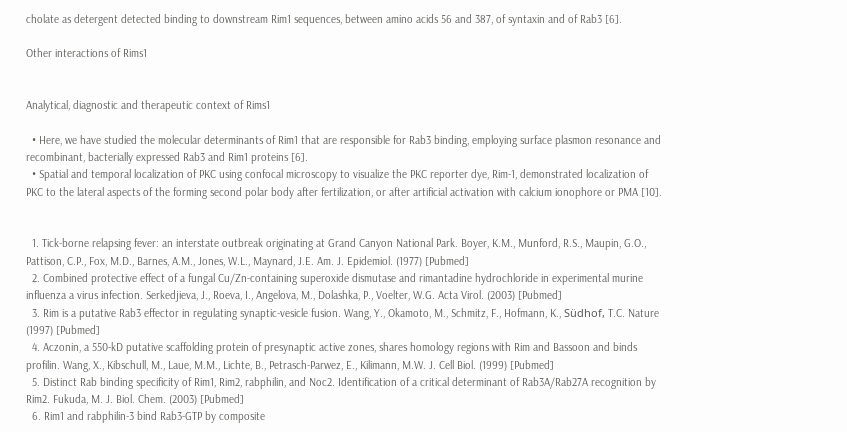cholate as detergent detected binding to downstream Rim1 sequences, between amino acids 56 and 387, of syntaxin and of Rab3 [6].

Other interactions of Rims1


Analytical, diagnostic and therapeutic context of Rims1

  • Here, we have studied the molecular determinants of Rim1 that are responsible for Rab3 binding, employing surface plasmon resonance and recombinant, bacterially expressed Rab3 and Rim1 proteins [6].
  • Spatial and temporal localization of PKC using confocal microscopy to visualize the PKC reporter dye, Rim-1, demonstrated localization of PKC to the lateral aspects of the forming second polar body after fertilization, or after artificial activation with calcium ionophore or PMA [10].


  1. Tick-borne relapsing fever: an interstate outbreak originating at Grand Canyon National Park. Boyer, K.M., Munford, R.S., Maupin, G.O., Pattison, C.P., Fox, M.D., Barnes, A.M., Jones, W.L., Maynard, J.E. Am. J. Epidemiol. (1977) [Pubmed]
  2. Combined protective effect of a fungal Cu/Zn-containing superoxide dismutase and rimantadine hydrochloride in experimental murine influenza a virus infection. Serkedjieva, J., Roeva, I., Angelova, M., Dolashka, P., Voelter, W.G. Acta Virol. (2003) [Pubmed]
  3. Rim is a putative Rab3 effector in regulating synaptic-vesicle fusion. Wang, Y., Okamoto, M., Schmitz, F., Hofmann, K., Südhof, T.C. Nature (1997) [Pubmed]
  4. Aczonin, a 550-kD putative scaffolding protein of presynaptic active zones, shares homology regions with Rim and Bassoon and binds profilin. Wang, X., Kibschull, M., Laue, M.M., Lichte, B., Petrasch-Parwez, E., Kilimann, M.W. J. Cell Biol. (1999) [Pubmed]
  5. Distinct Rab binding specificity of Rim1, Rim2, rabphilin, and Noc2. Identification of a critical determinant of Rab3A/Rab27A recognition by Rim2. Fukuda, M. J. Biol. Chem. (2003) [Pubmed]
  6. Rim1 and rabphilin-3 bind Rab3-GTP by composite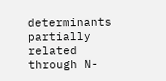determinants partially related through N-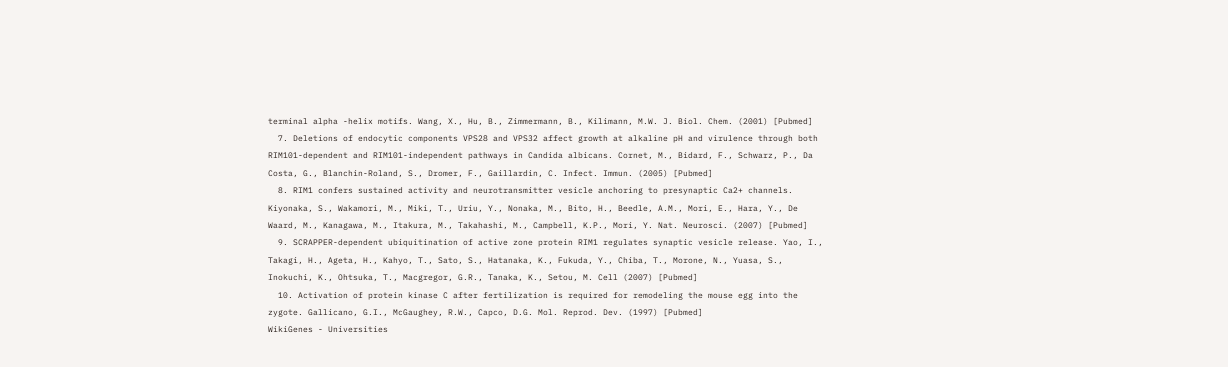terminal alpha -helix motifs. Wang, X., Hu, B., Zimmermann, B., Kilimann, M.W. J. Biol. Chem. (2001) [Pubmed]
  7. Deletions of endocytic components VPS28 and VPS32 affect growth at alkaline pH and virulence through both RIM101-dependent and RIM101-independent pathways in Candida albicans. Cornet, M., Bidard, F., Schwarz, P., Da Costa, G., Blanchin-Roland, S., Dromer, F., Gaillardin, C. Infect. Immun. (2005) [Pubmed]
  8. RIM1 confers sustained activity and neurotransmitter vesicle anchoring to presynaptic Ca2+ channels. Kiyonaka, S., Wakamori, M., Miki, T., Uriu, Y., Nonaka, M., Bito, H., Beedle, A.M., Mori, E., Hara, Y., De Waard, M., Kanagawa, M., Itakura, M., Takahashi, M., Campbell, K.P., Mori, Y. Nat. Neurosci. (2007) [Pubmed]
  9. SCRAPPER-dependent ubiquitination of active zone protein RIM1 regulates synaptic vesicle release. Yao, I., Takagi, H., Ageta, H., Kahyo, T., Sato, S., Hatanaka, K., Fukuda, Y., Chiba, T., Morone, N., Yuasa, S., Inokuchi, K., Ohtsuka, T., Macgregor, G.R., Tanaka, K., Setou, M. Cell (2007) [Pubmed]
  10. Activation of protein kinase C after fertilization is required for remodeling the mouse egg into the zygote. Gallicano, G.I., McGaughey, R.W., Capco, D.G. Mol. Reprod. Dev. (1997) [Pubmed]
WikiGenes - Universities